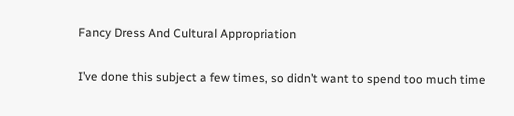Fancy Dress And Cultural Appropriation

I’ve done this subject a few times, so didn’t want to spend too much time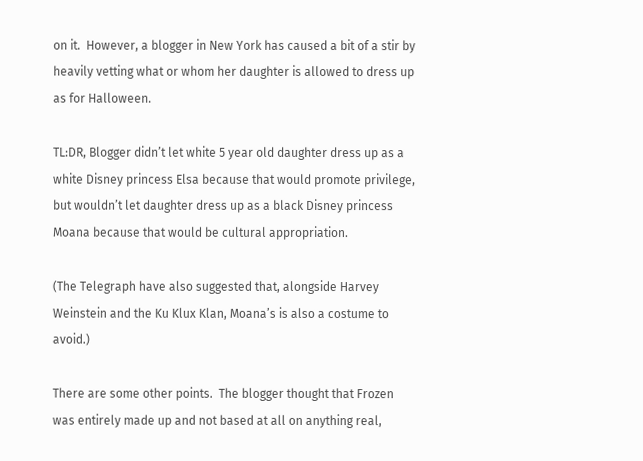on it.  However, a blogger in New York has caused a bit of a stir by heavily vetting what or whom her daughter is allowed to dress up as for Halloween.

TL:DR, Blogger didn’t let white 5 year old daughter dress up as a white Disney princess Elsa because that would promote privilege, but wouldn’t let daughter dress up as a black Disney princess Moana because that would be cultural appropriation.

(The Telegraph have also suggested that, alongside Harvey Weinstein and the Ku Klux Klan, Moana’s is also a costume to avoid.)

There are some other points.  The blogger thought that Frozen was entirely made up and not based at all on anything real,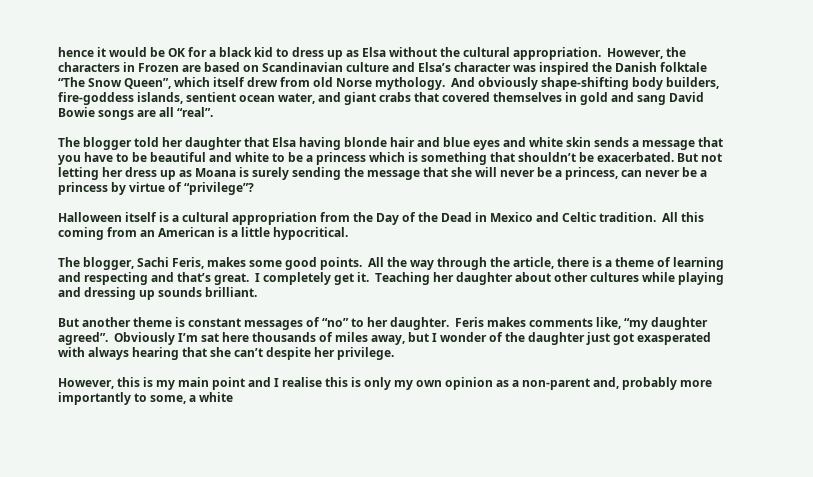hence it would be OK for a black kid to dress up as Elsa without the cultural appropriation.  However, the characters in Frozen are based on Scandinavian culture and Elsa’s character was inspired the Danish folktale “The Snow Queen”, which itself drew from old Norse mythology.  And obviously shape-shifting body builders, fire-goddess islands, sentient ocean water, and giant crabs that covered themselves in gold and sang David Bowie songs are all “real”.

The blogger told her daughter that Elsa having blonde hair and blue eyes and white skin sends a message that you have to be beautiful and white to be a princess which is something that shouldn’t be exacerbated. But not letting her dress up as Moana is surely sending the message that she will never be a princess, can never be a princess by virtue of “privilege”?

Halloween itself is a cultural appropriation from the Day of the Dead in Mexico and Celtic tradition.  All this coming from an American is a little hypocritical.

The blogger, Sachi Feris, makes some good points.  All the way through the article, there is a theme of learning and respecting and that’s great.  I completely get it.  Teaching her daughter about other cultures while playing and dressing up sounds brilliant.

But another theme is constant messages of “no” to her daughter.  Feris makes comments like, “my daughter agreed”.  Obviously I’m sat here thousands of miles away, but I wonder of the daughter just got exasperated with always hearing that she can’t despite her privilege.

However, this is my main point and I realise this is only my own opinion as a non-parent and, probably more importantly to some, a white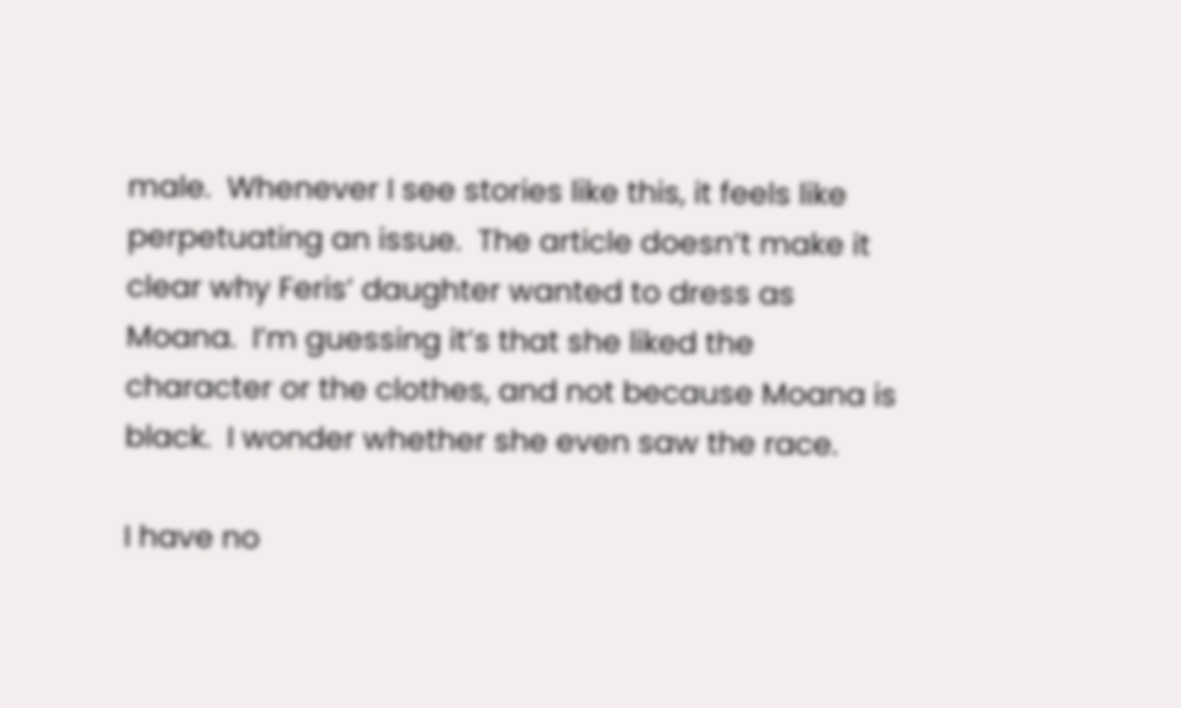male.  Whenever I see stories like this, it feels like perpetuating an issue.  The article doesn’t make it clear why Feris’ daughter wanted to dress as Moana.  I’m guessing it’s that she liked the character or the clothes, and not because Moana is black.  I wonder whether she even saw the race.

I have no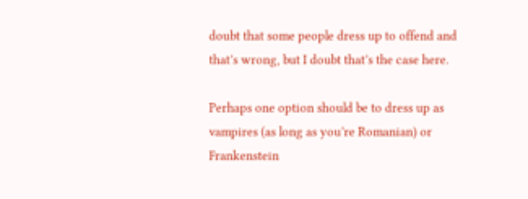doubt that some people dress up to offend and that’s wrong, but I doubt that’s the case here.

Perhaps one option should be to dress up as vampires (as long as you’re Romanian) or Frankenstein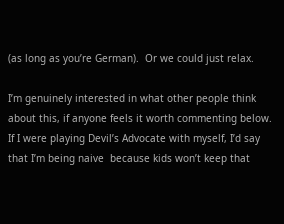(as long as you’re German).  Or we could just relax.

I’m genuinely interested in what other people think about this, if anyone feels it worth commenting below.  If I were playing Devil’s Advocate with myself, I’d say that I’m being naive  because kids won’t keep that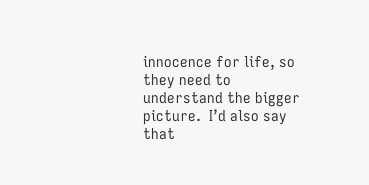innocence for life, so they need to understand the bigger picture.  I’d also say that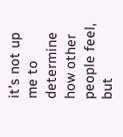it’s not up me to determine how other people feel, but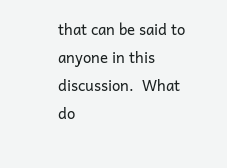that can be said to anyone in this discussion.  What do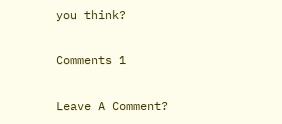you think?

Comments 1

Leave A Comment?